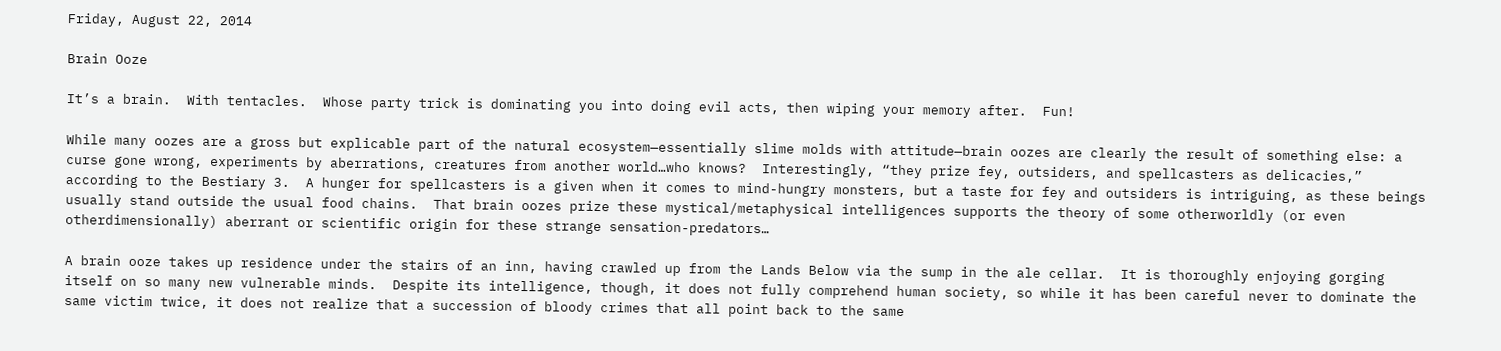Friday, August 22, 2014

Brain Ooze

It’s a brain.  With tentacles.  Whose party trick is dominating you into doing evil acts, then wiping your memory after.  Fun!

While many oozes are a gross but explicable part of the natural ecosystem—essentially slime molds with attitude—brain oozes are clearly the result of something else: a curse gone wrong, experiments by aberrations, creatures from another world…who knows?  Interestingly, “they prize fey, outsiders, and spellcasters as delicacies,” according to the Bestiary 3.  A hunger for spellcasters is a given when it comes to mind-hungry monsters, but a taste for fey and outsiders is intriguing, as these beings usually stand outside the usual food chains.  That brain oozes prize these mystical/metaphysical intelligences supports the theory of some otherworldly (or even otherdimensionally) aberrant or scientific origin for these strange sensation-predators…

A brain ooze takes up residence under the stairs of an inn, having crawled up from the Lands Below via the sump in the ale cellar.  It is thoroughly enjoying gorging itself on so many new vulnerable minds.  Despite its intelligence, though, it does not fully comprehend human society, so while it has been careful never to dominate the same victim twice, it does not realize that a succession of bloody crimes that all point back to the same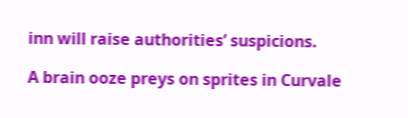inn will raise authorities’ suspicions.

A brain ooze preys on sprites in Curvale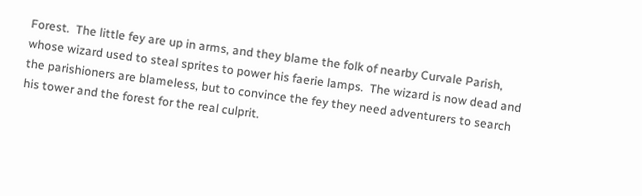Forest.  The little fey are up in arms, and they blame the folk of nearby Curvale Parish, whose wizard used to steal sprites to power his faerie lamps.  The wizard is now dead and the parishioners are blameless, but to convince the fey they need adventurers to search his tower and the forest for the real culprit.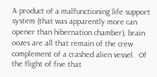A product of a malfunctioning life support system (that was apparently more can opener than hibernation chamber), brain oozes are all that remain of the crew complement of a crashed alien vessel.  Of the flight of five that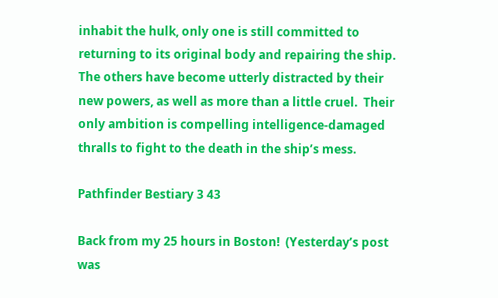inhabit the hulk, only one is still committed to returning to its original body and repairing the ship.  The others have become utterly distracted by their new powers, as well as more than a little cruel.  Their only ambition is compelling intelligence-damaged thralls to fight to the death in the ship’s mess.

Pathfinder Bestiary 3 43

Back from my 25 hours in Boston!  (Yesterday’s post was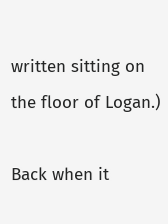written sitting on the floor of Logan.)

Back when it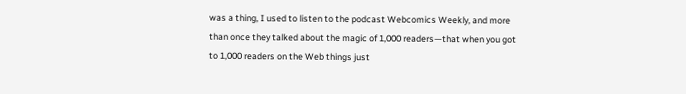was a thing, I used to listen to the podcast Webcomics Weekly, and more than once they talked about the magic of 1,000 readers—that when you got to 1,000 readers on the Web things just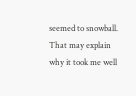seemed to snowball.  That may explain why it took me well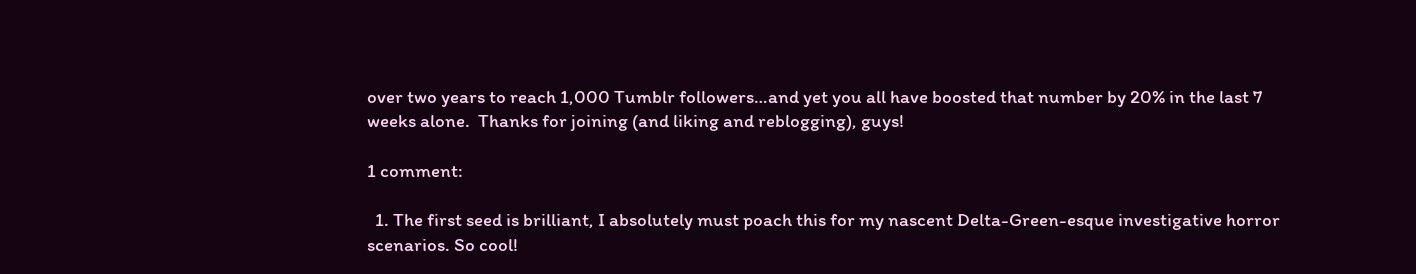over two years to reach 1,000 Tumblr followers…and yet you all have boosted that number by 20% in the last 7 weeks alone.  Thanks for joining (and liking and reblogging), guys!

1 comment:

  1. The first seed is brilliant, I absolutely must poach this for my nascent Delta-Green-esque investigative horror scenarios. So cool!